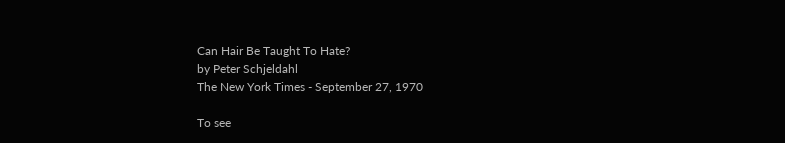Can Hair Be Taught To Hate?
by Peter Schjeldahl
The New York Times - September 27, 1970

To see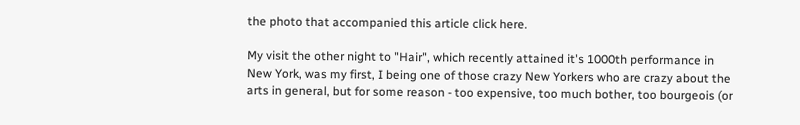the photo that accompanied this article click here.

My visit the other night to "Hair", which recently attained it's 1000th performance in New York, was my first, I being one of those crazy New Yorkers who are crazy about the arts in general, but for some reason - too expensive, too much bother, too bourgeois (or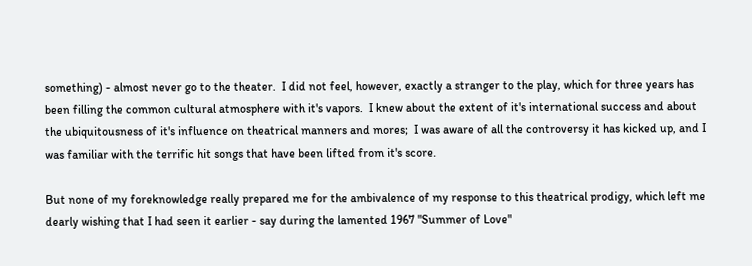something) - almost never go to the theater.  I did not feel, however, exactly a stranger to the play, which for three years has been filling the common cultural atmosphere with it's vapors.  I knew about the extent of it's international success and about the ubiquitousness of it's influence on theatrical manners and mores;  I was aware of all the controversy it has kicked up, and I was familiar with the terrific hit songs that have been lifted from it's score.

But none of my foreknowledge really prepared me for the ambivalence of my response to this theatrical prodigy, which left me dearly wishing that I had seen it earlier - say during the lamented 1967 "Summer of Love"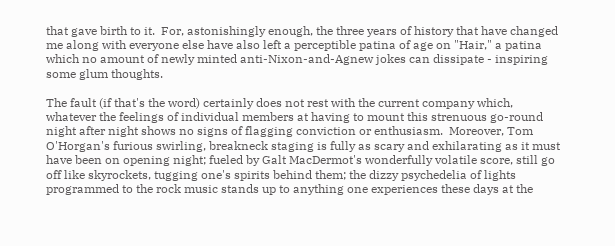that gave birth to it.  For, astonishingly enough, the three years of history that have changed me along with everyone else have also left a perceptible patina of age on "Hair," a patina which no amount of newly minted anti-Nixon-and-Agnew jokes can dissipate - inspiring some glum thoughts.

The fault (if that's the word) certainly does not rest with the current company which, whatever the feelings of individual members at having to mount this strenuous go-round night after night shows no signs of flagging conviction or enthusiasm.  Moreover, Tom O'Horgan's furious swirling, breakneck staging is fully as scary and exhilarating as it must have been on opening night; fueled by Galt MacDermot's wonderfully volatile score, still go off like skyrockets, tugging one's spirits behind them; the dizzy psychedelia of lights programmed to the rock music stands up to anything one experiences these days at the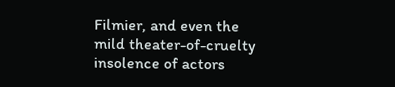Filmier, and even the mild theater-of-cruelty insolence of actors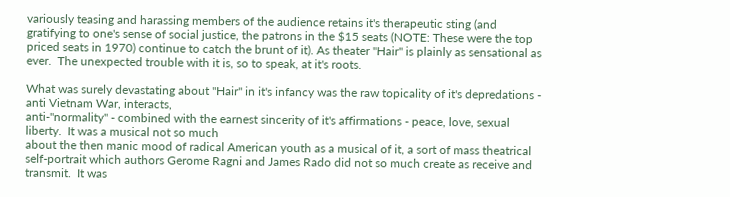variously teasing and harassing members of the audience retains it's therapeutic sting (and gratifying to one's sense of social justice, the patrons in the $15 seats (NOTE: These were the top priced seats in 1970) continue to catch the brunt of it). As theater "Hair" is plainly as sensational as ever.  The unexpected trouble with it is, so to speak, at it's roots.

What was surely devastating about "Hair" in it's infancy was the raw topicality of it's depredations - anti Vietnam War, interacts,
anti-"normality" - combined with the earnest sincerity of it's affirmations - peace, love, sexual liberty.  It was a musical not so much
about the then manic mood of radical American youth as a musical of it, a sort of mass theatrical self-portrait which authors Gerome Ragni and James Rado did not so much create as receive and transmit.  It was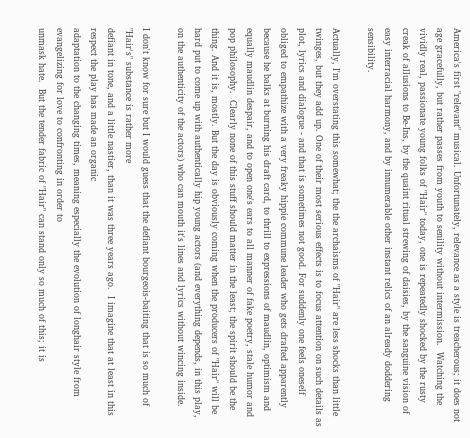America's first "relevant" musical. Unfortunately, relevance as a style is treacherous; it does not age gracefully, but rather passes from youth to senility without intermission.  Watching the vividly real, passionate young folks of "Hair" today, one is repeatedly shocked by the rusty creak of allusions to Be-Ins, by the quaint ritual strewing of daisies, by the sanguine vision of easy interracial harmony, and by innumerable other instant relics of an already doddering sensibility.

Actually, I'm overstating this somewhat; the the archaisms of "Hair" are less shocks than little twinges, but they add up. One of their most serious effects is to focus attention on such details as plot, lyrics and dialogue - and that is sometimes not good. For suddenly one feels oneself obliged to empathize with a very freaky hippie commune leader who gets drafted apparently because he balks at burning his draft card, to thrill to expressions of maudlin, optimism and equally maudlin despair, and to open one's ears to all manner of fake poetry, stale humor and pop philosophy.  Clearly none of this stuff should matter in the least; the spirit should be the thing. And it is, mostly. But the day is obviously coming when the producers of "Hair" will be hard put to come up with authentically hip young actors (and everything depends, in this play, on the authenticity of the actors) who can mouth it's lines and lyrics without wincing inside.

I don't know for sure but I would guess that the defiant bourgeois-baiting that is so much of "Hair's" substance is rather more
defiant in tone, and a little nastier, than it was three years ago.  I imagine that at least in this respect the play has made an organic
adaptation to the changing times, meaning especially the evolution of longhair style from evangelizing for love to confronting in order to
unmask hate.  But the tender fabric of "Hair" can stand only so much of this; it is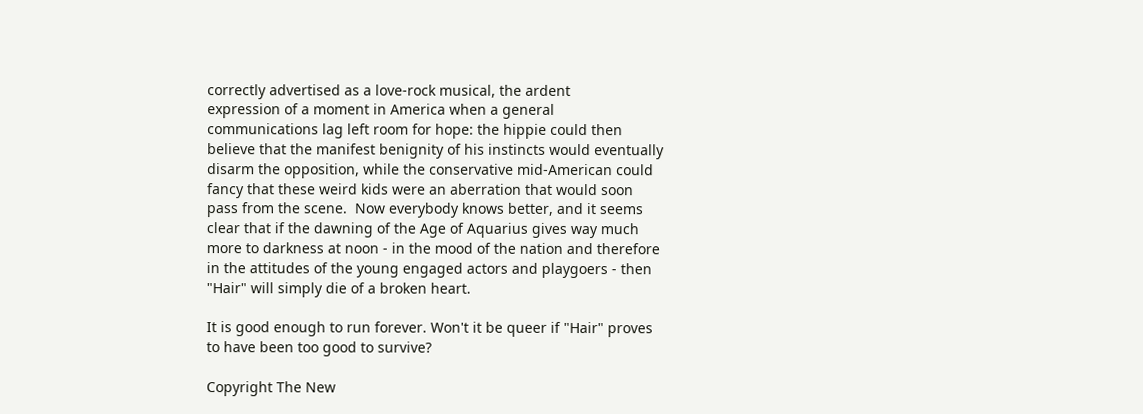correctly advertised as a love-rock musical, the ardent
expression of a moment in America when a general communications lag left room for hope: the hippie could then believe that the manifest benignity of his instincts would eventually disarm the opposition, while the conservative mid-American could fancy that these weird kids were an aberration that would soon pass from the scene.  Now everybody knows better, and it seems clear that if the dawning of the Age of Aquarius gives way much more to darkness at noon - in the mood of the nation and therefore in the attitudes of the young engaged actors and playgoers - then "Hair" will simply die of a broken heart.

It is good enough to run forever. Won't it be queer if "Hair" proves to have been too good to survive?

Copyright The New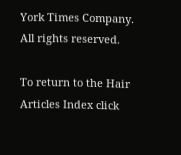York Times Company.  All rights reserved.

To return to the Hair Articles Index click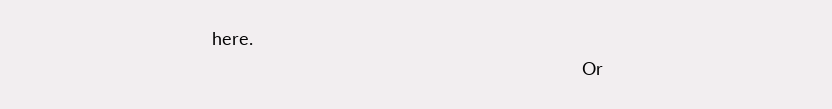here.
                                                                          Or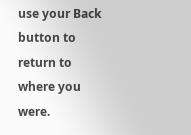use your Back button to return to where you were.